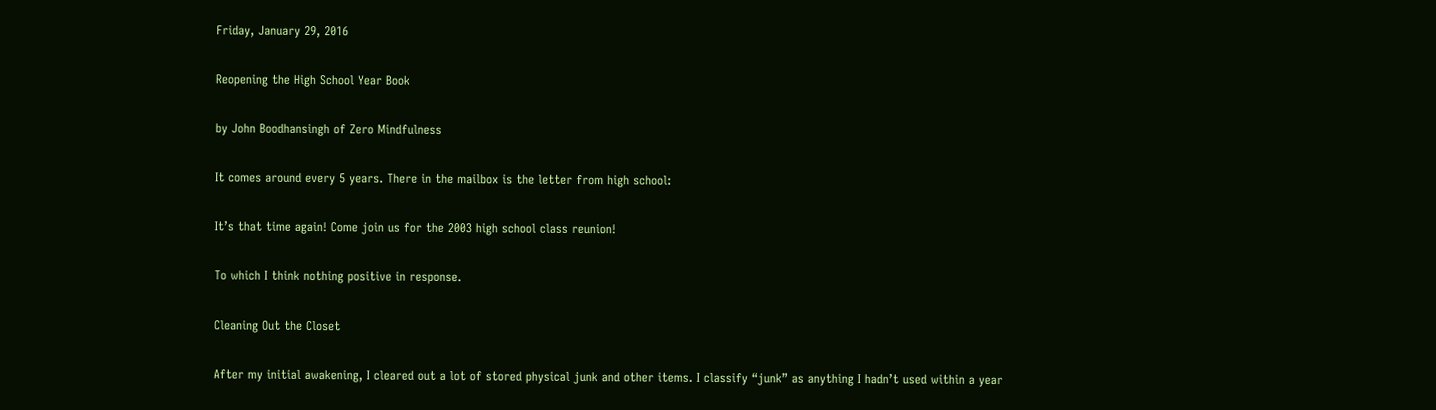Friday, January 29, 2016

Reopening the High School Year Book

by John Boodhansingh of Zero Mindfulness

It comes around every 5 years. There in the mailbox is the letter from high school:

It’s that time again! Come join us for the 2003 high school class reunion!

To which I think nothing positive in response.

Cleaning Out the Closet

After my initial awakening, I cleared out a lot of stored physical junk and other items. I classify “junk” as anything I hadn’t used within a year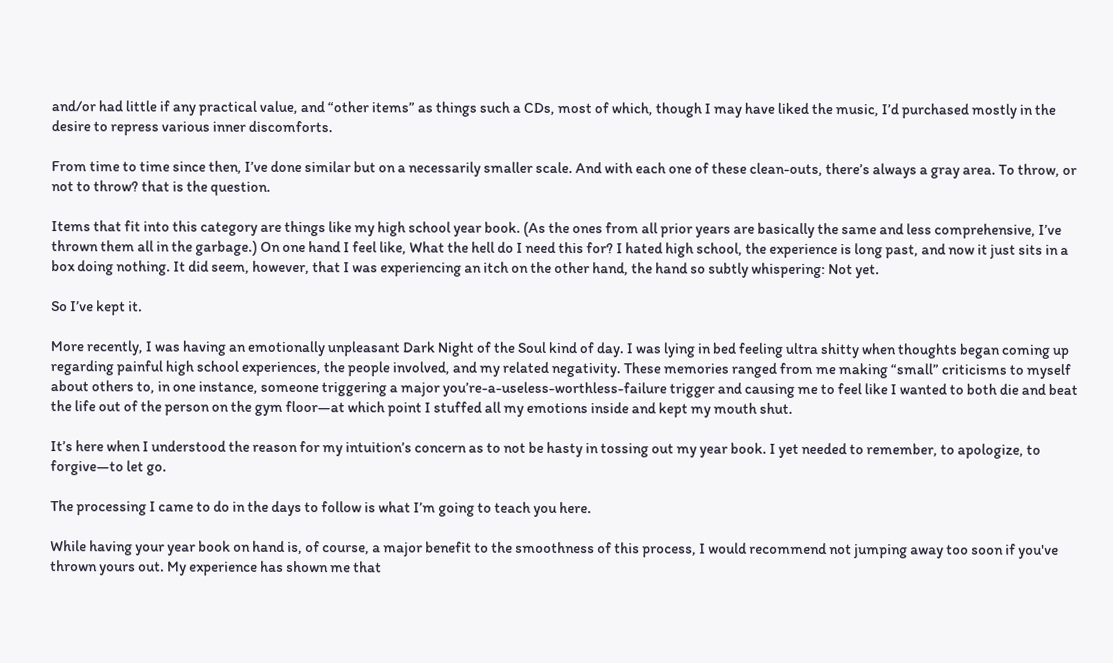and/or had little if any practical value, and “other items” as things such a CDs, most of which, though I may have liked the music, I’d purchased mostly in the desire to repress various inner discomforts.

From time to time since then, I’ve done similar but on a necessarily smaller scale. And with each one of these clean-outs, there’s always a gray area. To throw, or not to throw? that is the question.

Items that fit into this category are things like my high school year book. (As the ones from all prior years are basically the same and less comprehensive, I’ve thrown them all in the garbage.) On one hand I feel like, What the hell do I need this for? I hated high school, the experience is long past, and now it just sits in a box doing nothing. It did seem, however, that I was experiencing an itch on the other hand, the hand so subtly whispering: Not yet.

So I’ve kept it.

More recently, I was having an emotionally unpleasant Dark Night of the Soul kind of day. I was lying in bed feeling ultra shitty when thoughts began coming up regarding painful high school experiences, the people involved, and my related negativity. These memories ranged from me making “small” criticisms to myself about others to, in one instance, someone triggering a major you’re-a-useless-worthless-failure trigger and causing me to feel like I wanted to both die and beat the life out of the person on the gym floor—at which point I stuffed all my emotions inside and kept my mouth shut.

It’s here when I understood the reason for my intuition’s concern as to not be hasty in tossing out my year book. I yet needed to remember, to apologize, to forgive—to let go.

The processing I came to do in the days to follow is what I’m going to teach you here.

While having your year book on hand is, of course, a major benefit to the smoothness of this process, I would recommend not jumping away too soon if you've thrown yours out. My experience has shown me that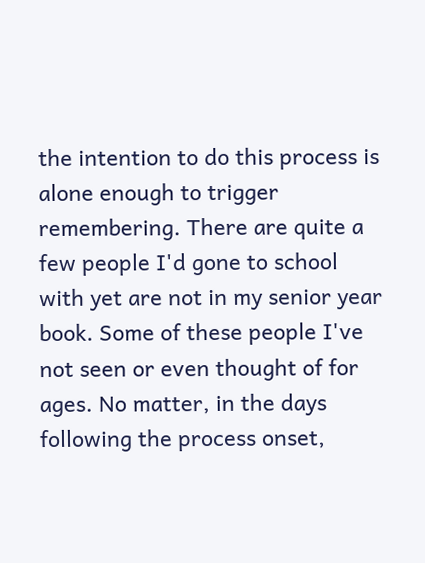the intention to do this process is alone enough to trigger remembering. There are quite a few people I'd gone to school with yet are not in my senior year book. Some of these people I've not seen or even thought of for ages. No matter, in the days following the process onset,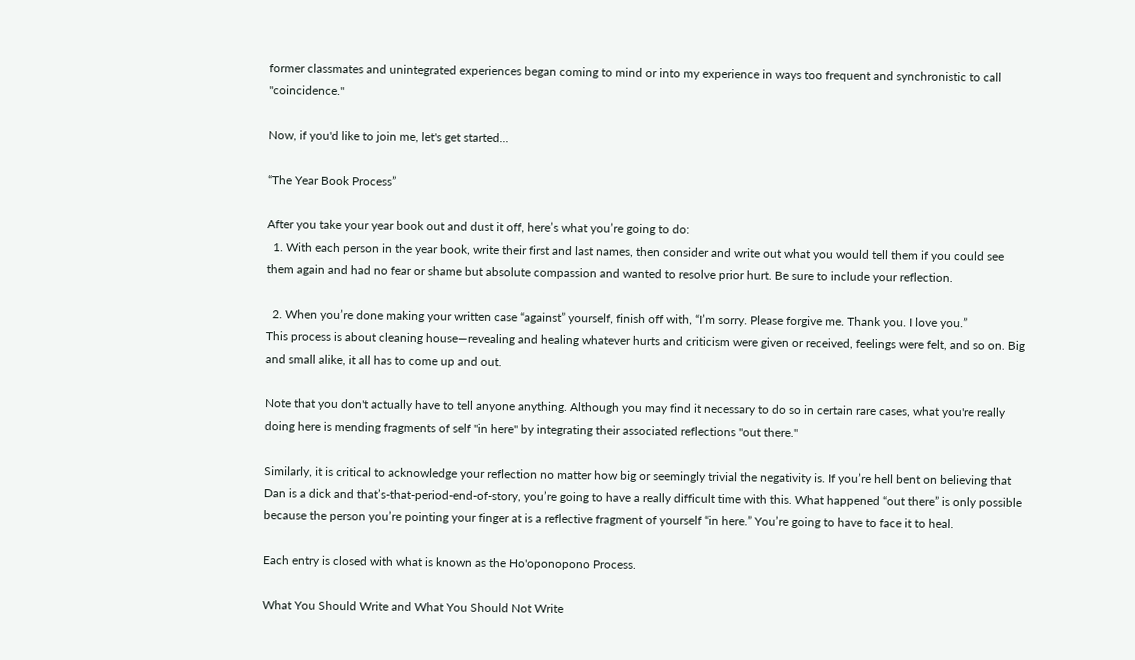former classmates and unintegrated experiences began coming to mind or into my experience in ways too frequent and synchronistic to call "coincidence."

Now, if you'd like to join me, let's get started...

“The Year Book Process”

After you take your year book out and dust it off, here’s what you’re going to do:
  1. With each person in the year book, write their first and last names, then consider and write out what you would tell them if you could see them again and had no fear or shame but absolute compassion and wanted to resolve prior hurt. Be sure to include your reflection.

  2. When you’re done making your written case “against” yourself, finish off with, “I’m sorry. Please forgive me. Thank you. I love you.”
This process is about cleaning house—revealing and healing whatever hurts and criticism were given or received, feelings were felt, and so on. Big and small alike, it all has to come up and out.

Note that you don't actually have to tell anyone anything. Although you may find it necessary to do so in certain rare cases, what you're really doing here is mending fragments of self "in here" by integrating their associated reflections "out there."

Similarly, it is critical to acknowledge your reflection no matter how big or seemingly trivial the negativity is. If you’re hell bent on believing that Dan is a dick and that’s-that-period-end-of-story, you’re going to have a really difficult time with this. What happened “out there” is only possible because the person you’re pointing your finger at is a reflective fragment of yourself “in here.” You’re going to have to face it to heal.

Each entry is closed with what is known as the Ho'oponopono Process.

What You Should Write and What You Should Not Write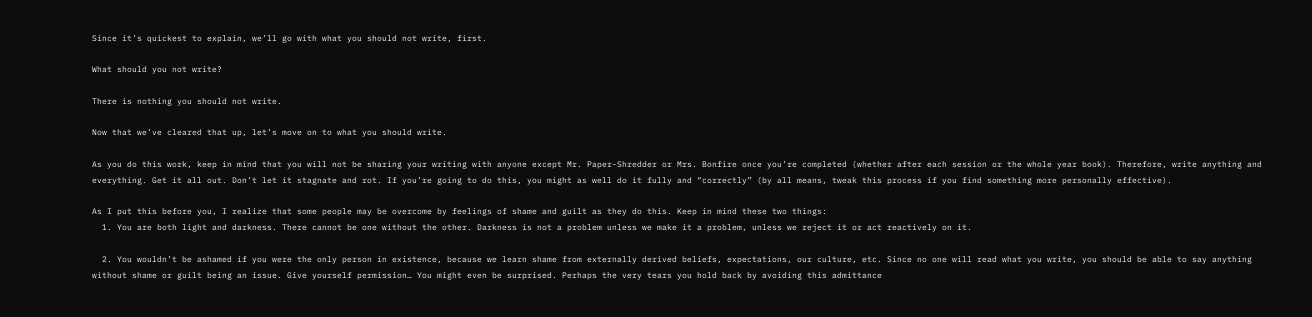Since it’s quickest to explain, we’ll go with what you should not write, first.

What should you not write?

There is nothing you should not write.

Now that we’ve cleared that up, let’s move on to what you should write.

As you do this work, keep in mind that you will not be sharing your writing with anyone except Mr. Paper-Shredder or Mrs. Bonfire once you’re completed (whether after each session or the whole year book). Therefore, write anything and everything. Get it all out. Don’t let it stagnate and rot. If you’re going to do this, you might as well do it fully and “correctly” (by all means, tweak this process if you find something more personally effective).

As I put this before you, I realize that some people may be overcome by feelings of shame and guilt as they do this. Keep in mind these two things:
  1. You are both light and darkness. There cannot be one without the other. Darkness is not a problem unless we make it a problem, unless we reject it or act reactively on it.

  2. You wouldn’t be ashamed if you were the only person in existence, because we learn shame from externally derived beliefs, expectations, our culture, etc. Since no one will read what you write, you should be able to say anything without shame or guilt being an issue. Give yourself permission… You might even be surprised. Perhaps the very tears you hold back by avoiding this admittance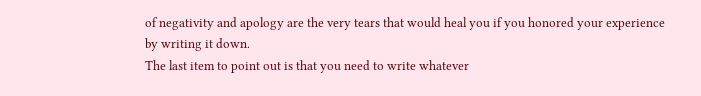of negativity and apology are the very tears that would heal you if you honored your experience by writing it down.
The last item to point out is that you need to write whatever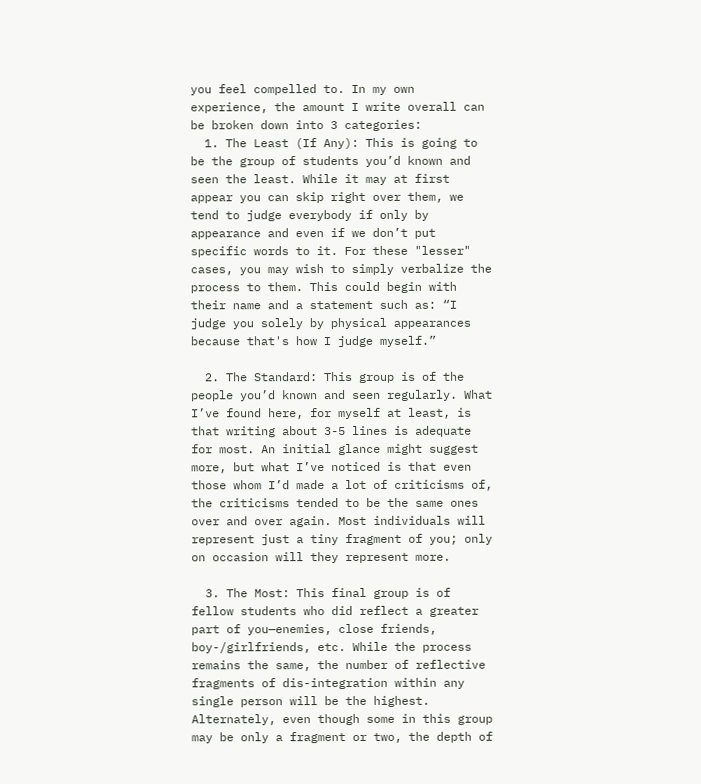you feel compelled to. In my own experience, the amount I write overall can be broken down into 3 categories:
  1. The Least (If Any): This is going to be the group of students you’d known and seen the least. While it may at first appear you can skip right over them, we tend to judge everybody if only by appearance and even if we don’t put specific words to it. For these "lesser" cases, you may wish to simply verbalize the process to them. This could begin with their name and a statement such as: “I judge you solely by physical appearances because that's how I judge myself.”

  2. The Standard: This group is of the people you’d known and seen regularly. What I’ve found here, for myself at least, is that writing about 3-5 lines is adequate for most. An initial glance might suggest more, but what I’ve noticed is that even those whom I’d made a lot of criticisms of, the criticisms tended to be the same ones over and over again. Most individuals will represent just a tiny fragment of you; only on occasion will they represent more.

  3. The Most: This final group is of fellow students who did reflect a greater part of you—enemies, close friends, boy-/girlfriends, etc. While the process remains the same, the number of reflective fragments of dis-integration within any single person will be the highest. Alternately, even though some in this group may be only a fragment or two, the depth of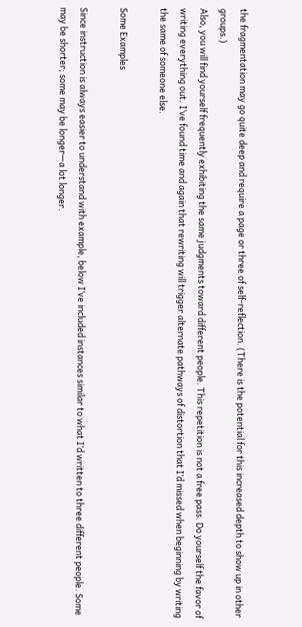the fragmentation may go quite deep and require a page or three of self-reflection. (There is the potential for this increased depth to show up in other groups.)
Also, you will find yourself frequently exhibiting the same judgments toward different people. This repetition is not a free pass. Do yourself the favor of writing everything out. I’ve found time and again that rewriting will trigger alternate pathways of distortion that I’d missed when beginning by writing the same of someone else.

Some Examples

Since instruction is always easier to understand with example, below I’ve included instances similar to what I’d written to three different people. Some may be shorter; some may be longer—a lot longer.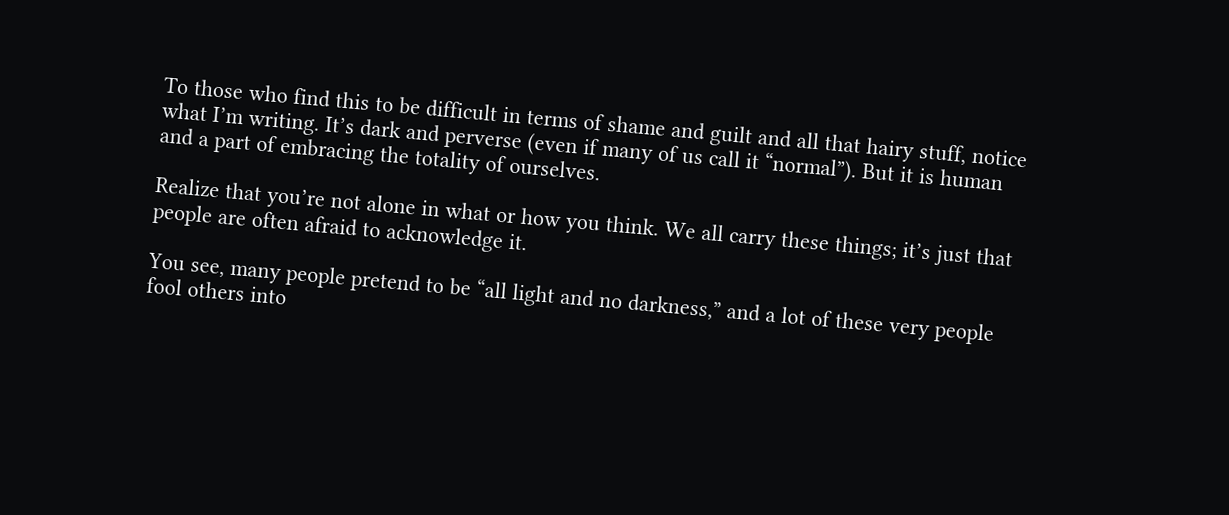To those who find this to be difficult in terms of shame and guilt and all that hairy stuff, notice what I’m writing. It’s dark and perverse (even if many of us call it “normal”). But it is human and a part of embracing the totality of ourselves.

Realize that you’re not alone in what or how you think. We all carry these things; it’s just that people are often afraid to acknowledge it.

You see, many people pretend to be “all light and no darkness,” and a lot of these very people fool others into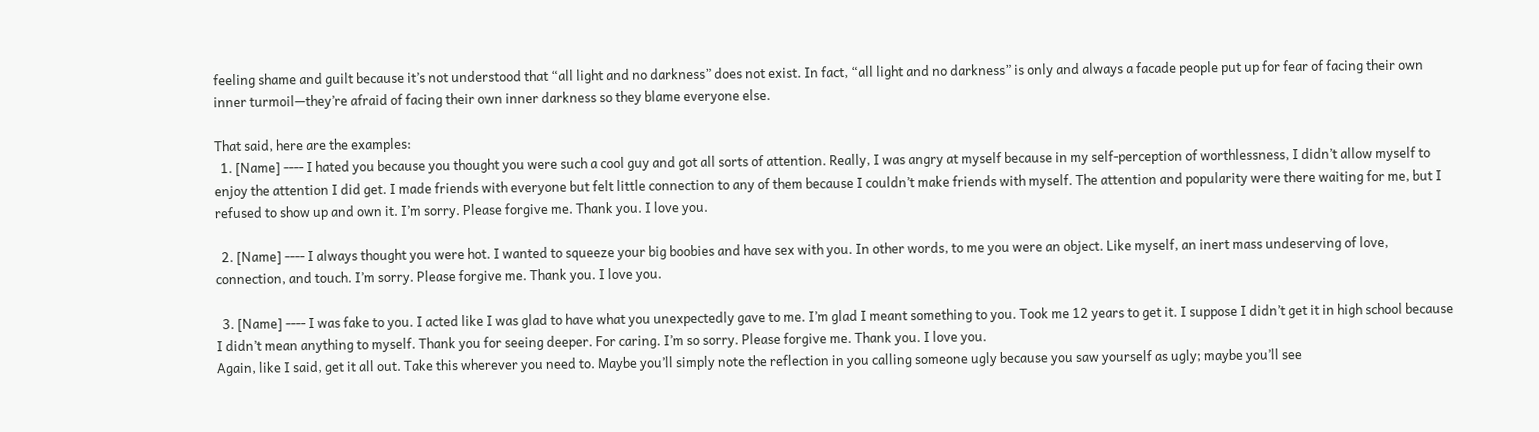feeling shame and guilt because it’s not understood that “all light and no darkness” does not exist. In fact, “all light and no darkness” is only and always a facade people put up for fear of facing their own inner turmoil—they’re afraid of facing their own inner darkness so they blame everyone else.

That said, here are the examples:
  1. [Name] ---- I hated you because you thought you were such a cool guy and got all sorts of attention. Really, I was angry at myself because in my self-perception of worthlessness, I didn’t allow myself to enjoy the attention I did get. I made friends with everyone but felt little connection to any of them because I couldn’t make friends with myself. The attention and popularity were there waiting for me, but I refused to show up and own it. I’m sorry. Please forgive me. Thank you. I love you.

  2. [Name] ---- I always thought you were hot. I wanted to squeeze your big boobies and have sex with you. In other words, to me you were an object. Like myself, an inert mass undeserving of love, connection, and touch. I’m sorry. Please forgive me. Thank you. I love you.

  3. [Name] ---- I was fake to you. I acted like I was glad to have what you unexpectedly gave to me. I’m glad I meant something to you. Took me 12 years to get it. I suppose I didn’t get it in high school because I didn’t mean anything to myself. Thank you for seeing deeper. For caring. I’m so sorry. Please forgive me. Thank you. I love you.
Again, like I said, get it all out. Take this wherever you need to. Maybe you’ll simply note the reflection in you calling someone ugly because you saw yourself as ugly; maybe you’ll see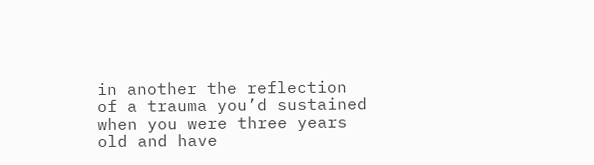in another the reflection of a trauma you’d sustained when you were three years old and have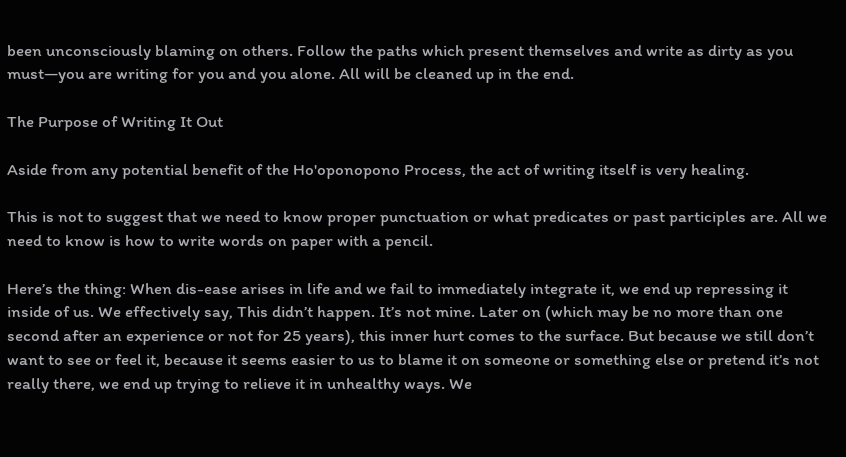been unconsciously blaming on others. Follow the paths which present themselves and write as dirty as you must—you are writing for you and you alone. All will be cleaned up in the end.

The Purpose of Writing It Out

Aside from any potential benefit of the Ho'oponopono Process, the act of writing itself is very healing.

This is not to suggest that we need to know proper punctuation or what predicates or past participles are. All we need to know is how to write words on paper with a pencil.

Here’s the thing: When dis-ease arises in life and we fail to immediately integrate it, we end up repressing it inside of us. We effectively say, This didn’t happen. It’s not mine. Later on (which may be no more than one second after an experience or not for 25 years), this inner hurt comes to the surface. But because we still don’t want to see or feel it, because it seems easier to us to blame it on someone or something else or pretend it’s not really there, we end up trying to relieve it in unhealthy ways. We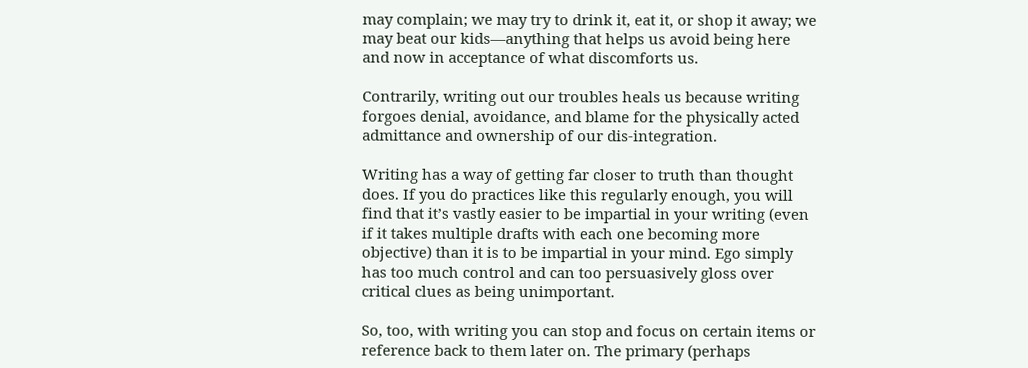may complain; we may try to drink it, eat it, or shop it away; we may beat our kids—anything that helps us avoid being here and now in acceptance of what discomforts us.

Contrarily, writing out our troubles heals us because writing forgoes denial, avoidance, and blame for the physically acted admittance and ownership of our dis-integration.

Writing has a way of getting far closer to truth than thought does. If you do practices like this regularly enough, you will find that it’s vastly easier to be impartial in your writing (even if it takes multiple drafts with each one becoming more objective) than it is to be impartial in your mind. Ego simply has too much control and can too persuasively gloss over critical clues as being unimportant.

So, too, with writing you can stop and focus on certain items or reference back to them later on. The primary (perhaps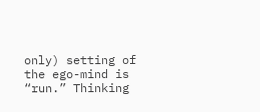only) setting of the ego-mind is “run.” Thinking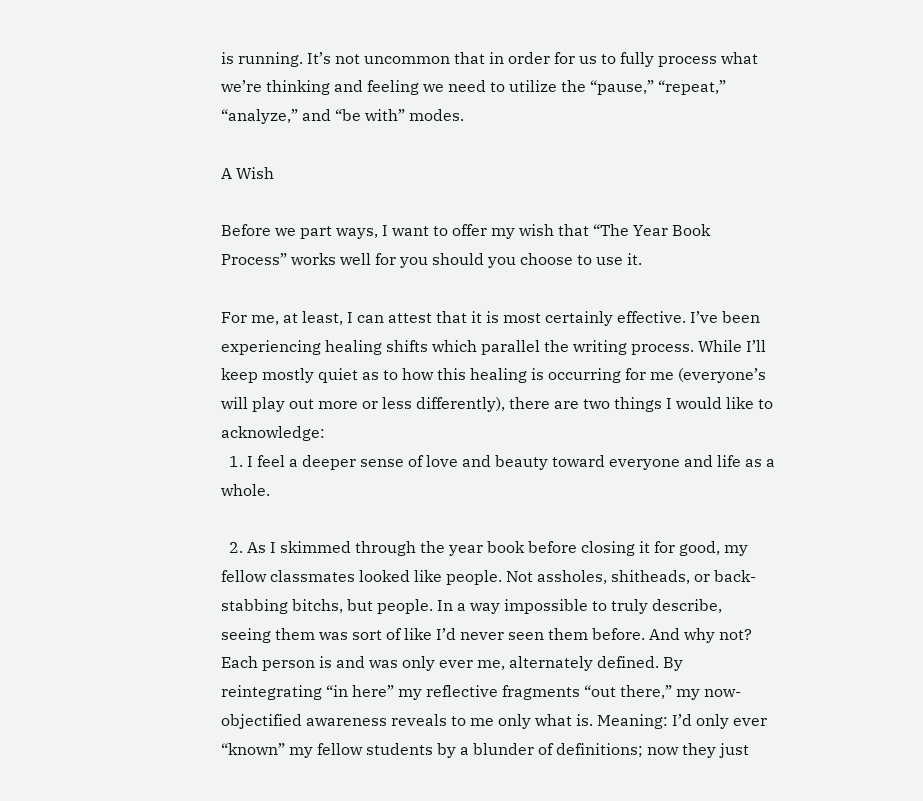is running. It’s not uncommon that in order for us to fully process what we’re thinking and feeling we need to utilize the “pause,” “repeat,” “analyze,” and “be with” modes.

A Wish

Before we part ways, I want to offer my wish that “The Year Book Process” works well for you should you choose to use it.

For me, at least, I can attest that it is most certainly effective. I’ve been experiencing healing shifts which parallel the writing process. While I’ll keep mostly quiet as to how this healing is occurring for me (everyone’s will play out more or less differently), there are two things I would like to acknowledge:
  1. I feel a deeper sense of love and beauty toward everyone and life as a whole.

  2. As I skimmed through the year book before closing it for good, my fellow classmates looked like people. Not assholes, shitheads, or back-stabbing bitchs, but people. In a way impossible to truly describe, seeing them was sort of like I’d never seen them before. And why not? Each person is and was only ever me, alternately defined. By reintegrating “in here” my reflective fragments “out there,” my now-objectified awareness reveals to me only what is. Meaning: I’d only ever “known” my fellow students by a blunder of definitions; now they just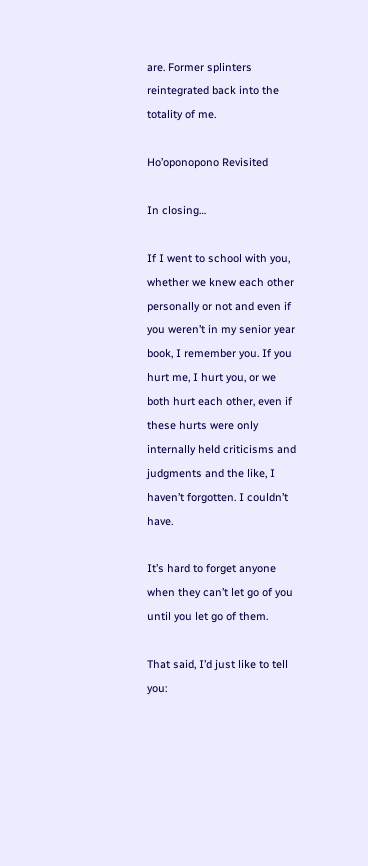are. Former splinters reintegrated back into the totality of me.

Ho’oponopono Revisited

In closing…

If I went to school with you, whether we knew each other personally or not and even if you weren’t in my senior year book, I remember you. If you hurt me, I hurt you, or we both hurt each other, even if these hurts were only internally held criticisms and judgments and the like, I haven’t forgotten. I couldn’t have.

It’s hard to forget anyone when they can’t let go of you until you let go of them.

That said, I’d just like to tell you: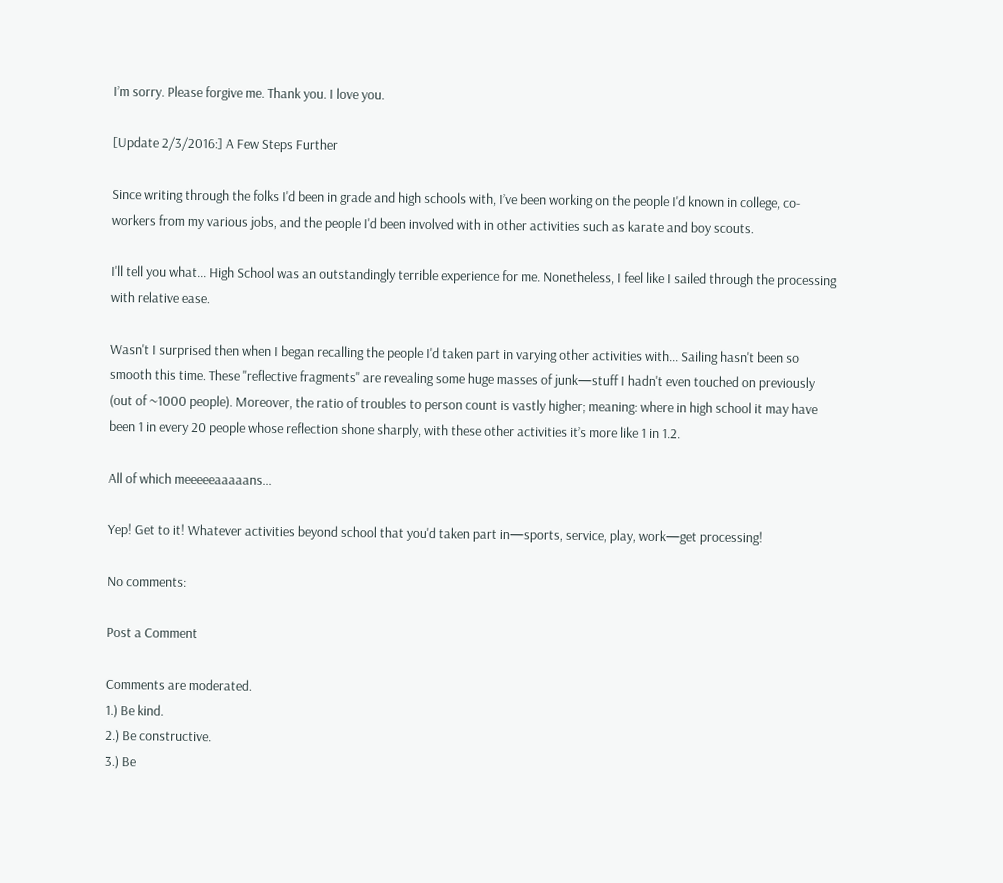I’m sorry. Please forgive me. Thank you. I love you.

[Update 2/3/2016:] A Few Steps Further

Since writing through the folks I'd been in grade and high schools with, I’ve been working on the people I'd known in college, co-workers from my various jobs, and the people I'd been involved with in other activities such as karate and boy scouts.

I'll tell you what... High School was an outstandingly terrible experience for me. Nonetheless, I feel like I sailed through the processing with relative ease.

Wasn't I surprised then when I began recalling the people I'd taken part in varying other activities with... Sailing hasn't been so smooth this time. These "reflective fragments" are revealing some huge masses of junk—stuff I hadn't even touched on previously (out of ~1000 people). Moreover, the ratio of troubles to person count is vastly higher; meaning: where in high school it may have been 1 in every 20 people whose reflection shone sharply, with these other activities it’s more like 1 in 1.2.

All of which meeeeeaaaaans...

Yep! Get to it! Whatever activities beyond school that you'd taken part in—sports, service, play, work—get processing!

No comments:

Post a Comment

Comments are moderated.
1.) Be kind.
2.) Be constructive.
3.) Be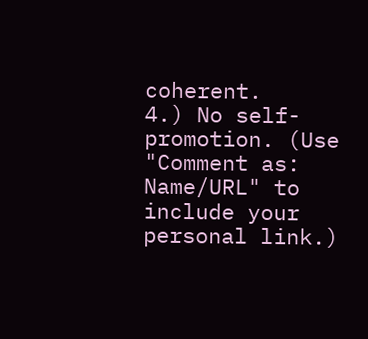coherent.
4.) No self-promotion. (Use "Comment as: Name/URL" to include your personal link.)